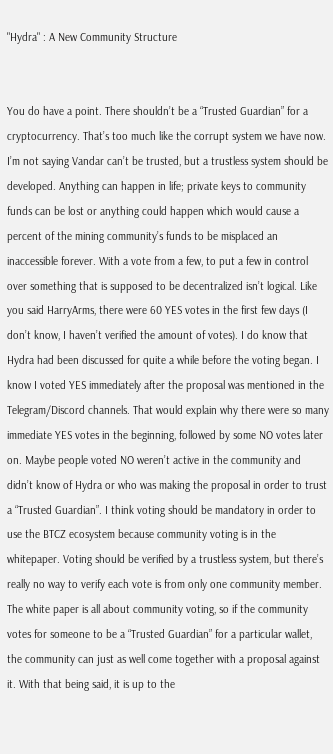"Hydra" : A New Community Structure


You do have a point. There shouldn’t be a “Trusted Guardian” for a cryptocurrency. That’s too much like the corrupt system we have now. I’m not saying Vandar can’t be trusted, but a trustless system should be developed. Anything can happen in life; private keys to community funds can be lost or anything could happen which would cause a percent of the mining community’s funds to be misplaced an inaccessible forever. With a vote from a few, to put a few in control over something that is supposed to be decentralized isn’t logical. Like you said HarryArms, there were 60 YES votes in the first few days (I don’t know, I haven’t verified the amount of votes). I do know that Hydra had been discussed for quite a while before the voting began. I know I voted YES immediately after the proposal was mentioned in the Telegram/Discord channels. That would explain why there were so many immediate YES votes in the beginning, followed by some NO votes later on. Maybe people voted NO weren’t active in the community and didn’t know of Hydra or who was making the proposal in order to trust a “Trusted Guardian”. I think voting should be mandatory in order to use the BTCZ ecosystem because community voting is in the whitepaper. Voting should be verified by a trustless system, but there’s really no way to verify each vote is from only one community member. The white paper is all about community voting, so if the community votes for someone to be a “Trusted Guardian” for a particular wallet, the community can just as well come together with a proposal against it. With that being said, it is up to the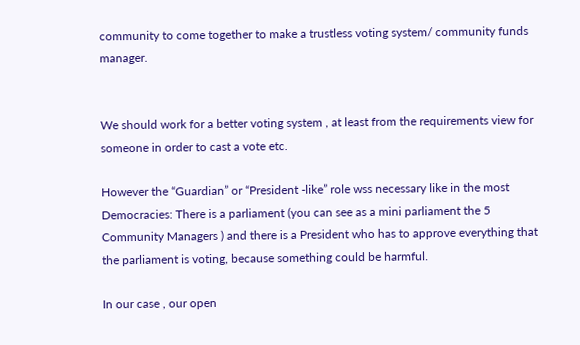community to come together to make a trustless voting system/ community funds manager.


We should work for a better voting system , at least from the requirements view for someone in order to cast a vote etc.

However the “Guardian” or “President -like” role wss necessary like in the most Democracies: There is a parliament (you can see as a mini parliament the 5 Community Managers ) and there is a President who has to approve everything that the parliament is voting, because something could be harmful.

In our case , our open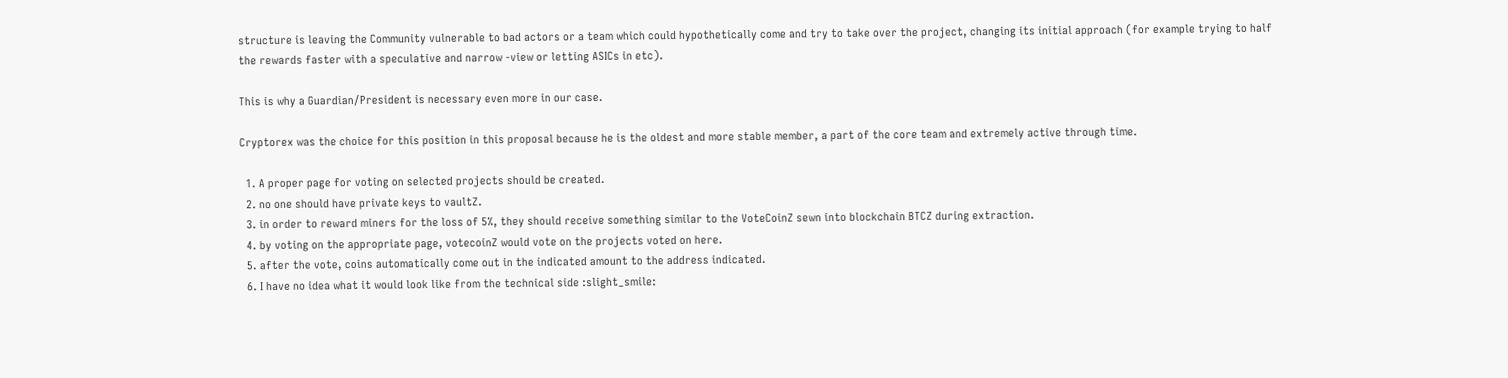structure is leaving the Community vulnerable to bad actors or a team which could hypothetically come and try to take over the project, changing its initial approach (for example trying to half the rewards faster with a speculative and narrow -view or letting ASICs in etc).

This is why a Guardian/President is necessary even more in our case.

Cryptorex was the choice for this position in this proposal because he is the oldest and more stable member, a part of the core team and extremely active through time.

  1. A proper page for voting on selected projects should be created.
  2. no one should have private keys to vaultZ.
  3. in order to reward miners for the loss of 5%, they should receive something similar to the VoteCoinZ sewn into blockchain BTCZ during extraction.
  4. by voting on the appropriate page, votecoinZ would vote on the projects voted on here.
  5. after the vote, coins automatically come out in the indicated amount to the address indicated.
  6. I have no idea what it would look like from the technical side :slight_smile: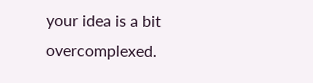your idea is a bit overcomplexed.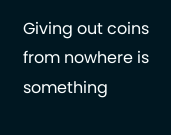Giving out coins from nowhere is something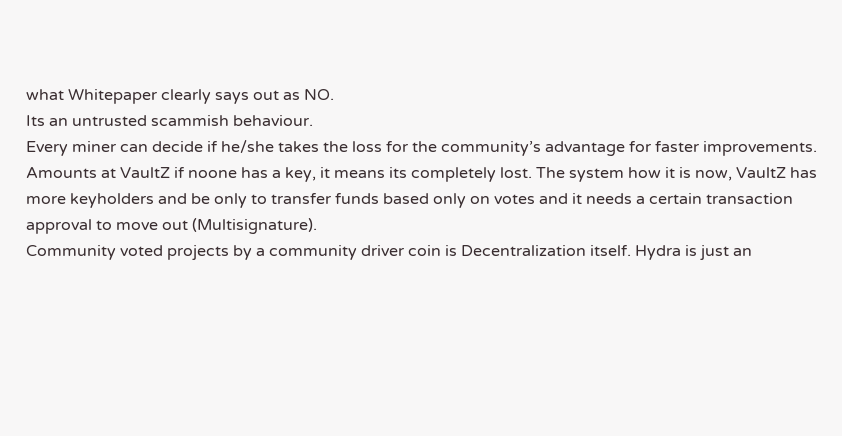what Whitepaper clearly says out as NO.
Its an untrusted scammish behaviour.
Every miner can decide if he/she takes the loss for the community’s advantage for faster improvements.
Amounts at VaultZ if noone has a key, it means its completely lost. The system how it is now, VaultZ has more keyholders and be only to transfer funds based only on votes and it needs a certain transaction approval to move out (Multisignature).
Community voted projects by a community driver coin is Decentralization itself. Hydra is just an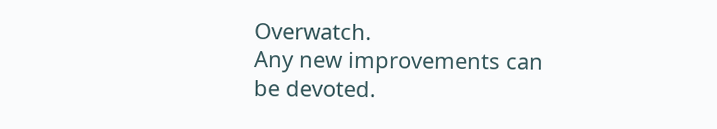Overwatch.
Any new improvements can be devoted.